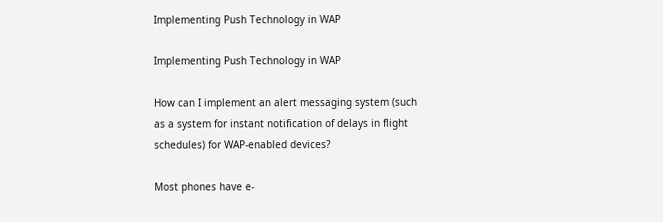Implementing Push Technology in WAP

Implementing Push Technology in WAP

How can I implement an alert messaging system (such as a system for instant notification of delays in flight schedules) for WAP-enabled devices?

Most phones have e-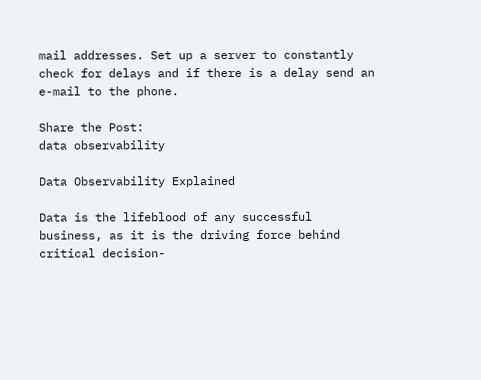mail addresses. Set up a server to constantly check for delays and if there is a delay send an e-mail to the phone.

Share the Post:
data observability

Data Observability Explained

Data is the lifeblood of any successful business, as it is the driving force behind critical decision-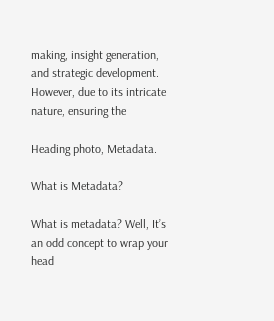making, insight generation, and strategic development. However, due to its intricate nature, ensuring the

Heading photo, Metadata.

What is Metadata?

What is metadata? Well, It’s an odd concept to wrap your head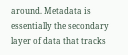around. Metadata is essentially the secondary layer of data that tracks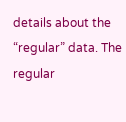details about the “regular” data. The regular